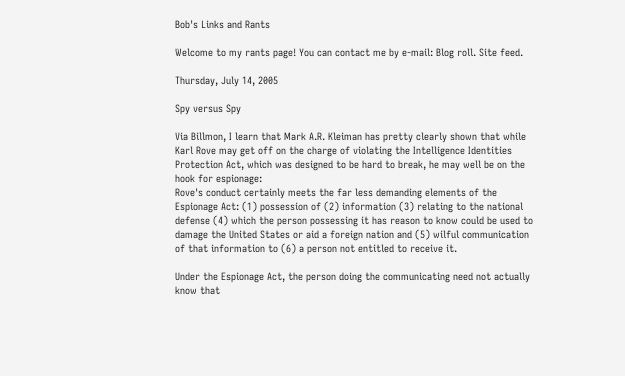Bob's Links and Rants

Welcome to my rants page! You can contact me by e-mail: Blog roll. Site feed.

Thursday, July 14, 2005

Spy versus Spy

Via Billmon, I learn that Mark A.R. Kleiman has pretty clearly shown that while Karl Rove may get off on the charge of violating the Intelligence Identities Protection Act, which was designed to be hard to break, he may well be on the hook for espionage:
Rove's conduct certainly meets the far less demanding elements of the Espionage Act: (1) possession of (2) information (3) relating to the national defense (4) which the person possessing it has reason to know could be used to damage the United States or aid a foreign nation and (5) wilful communication of that information to (6) a person not entitled to receive it.

Under the Espionage Act, the person doing the communicating need not actually know that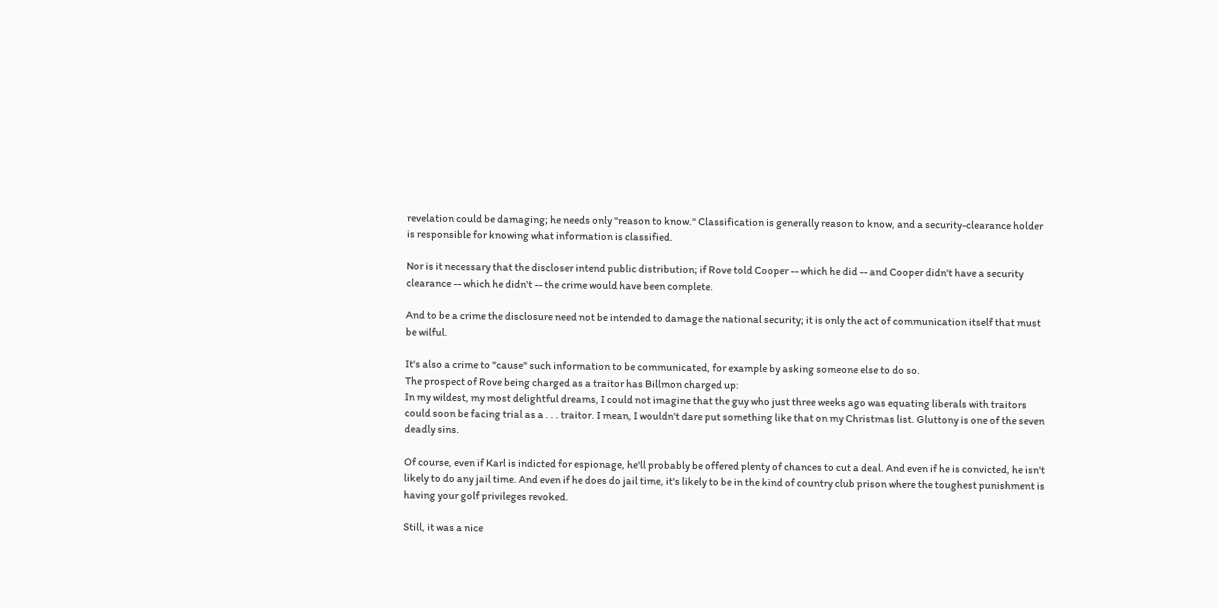revelation could be damaging; he needs only "reason to know." Classification is generally reason to know, and a security-clearance holder is responsible for knowing what information is classified.

Nor is it necessary that the discloser intend public distribution; if Rove told Cooper -- which he did -- and Cooper didn't have a security clearance -- which he didn't -- the crime would have been complete.

And to be a crime the disclosure need not be intended to damage the national security; it is only the act of communication itself that must be wilful.

It's also a crime to "cause" such information to be communicated, for example by asking someone else to do so.
The prospect of Rove being charged as a traitor has Billmon charged up:
In my wildest, my most delightful dreams, I could not imagine that the guy who just three weeks ago was equating liberals with traitors could soon be facing trial as a . . . traitor. I mean, I wouldn't dare put something like that on my Christmas list. Gluttony is one of the seven deadly sins.

Of course, even if Karl is indicted for espionage, he'll probably be offered plenty of chances to cut a deal. And even if he is convicted, he isn't likely to do any jail time. And even if he does do jail time, it's likely to be in the kind of country club prison where the toughest punishment is having your golf privileges revoked.

Still, it was a nice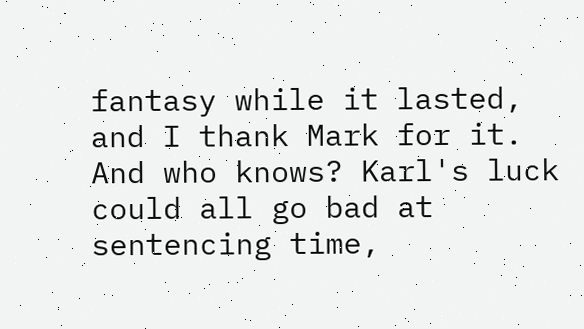fantasy while it lasted, and I thank Mark for it. And who knows? Karl's luck could all go bad at sentencing time,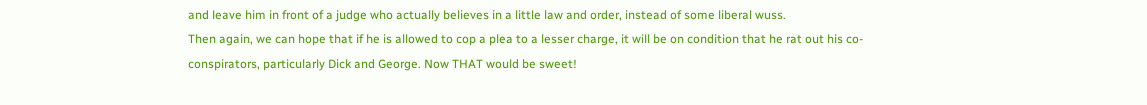and leave him in front of a judge who actually believes in a little law and order, instead of some liberal wuss.
Then again, we can hope that if he is allowed to cop a plea to a lesser charge, it will be on condition that he rat out his co-conspirators, particularly Dick and George. Now THAT would be sweet!